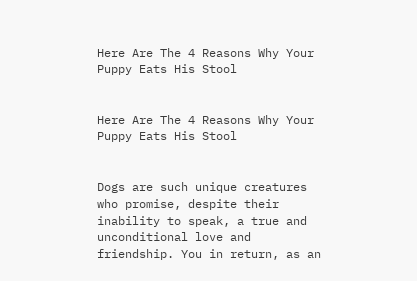Here Are The 4 Reasons Why Your Puppy Eats His Stool


Here Are The 4 Reasons Why Your Puppy Eats His Stool


Dogs are such unique creatures who promise, despite their inability to speak, a true and unconditional love and friendship. You in return, as an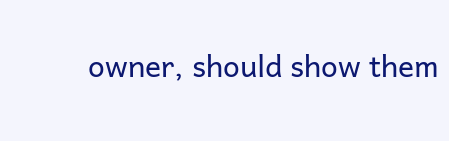owner, should show them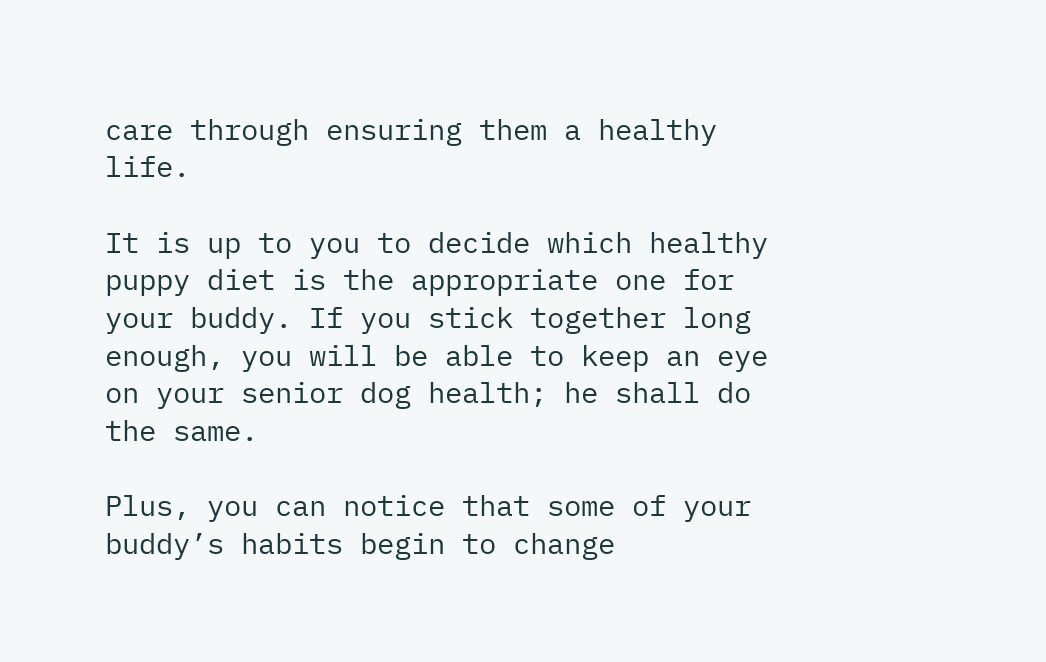care through ensuring them a healthy life.

It is up to you to decide which healthy puppy diet is the appropriate one for your buddy. If you stick together long enough, you will be able to keep an eye on your senior dog health; he shall do the same.

Plus, you can notice that some of your buddy’s habits begin to change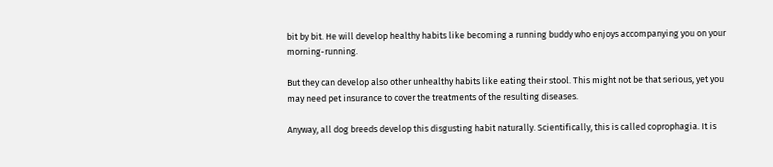bit by bit. He will develop healthy habits like becoming a running buddy who enjoys accompanying you on your morning-running.

But they can develop also other unhealthy habits like eating their stool. This might not be that serious, yet you may need pet insurance to cover the treatments of the resulting diseases.

Anyway, all dog breeds develop this disgusting habit naturally. Scientifically, this is called coprophagia. It is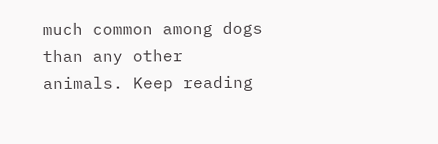much common among dogs than any other animals. Keep reading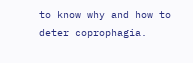to know why and how to deter coprophagia.